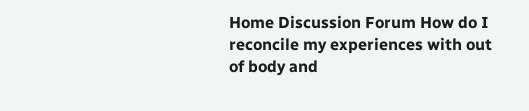Home Discussion Forum How do I reconcile my experiences with out of body and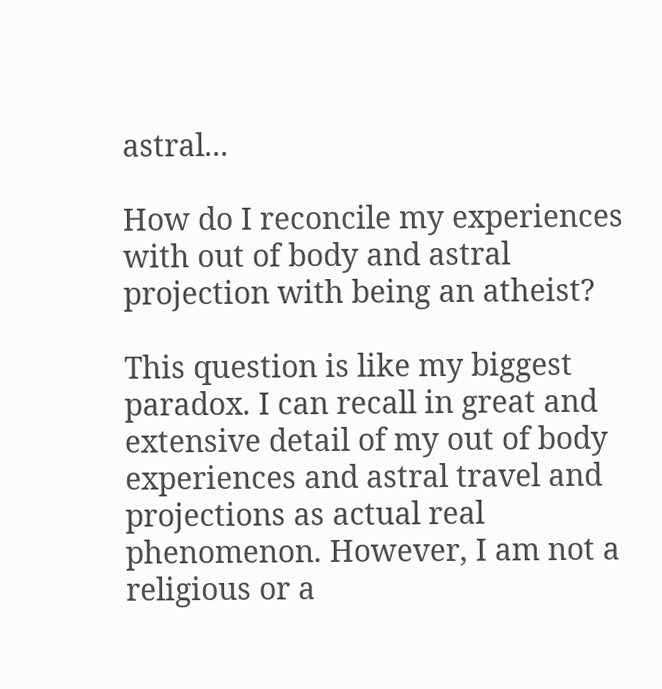astral...

How do I reconcile my experiences with out of body and astral projection with being an atheist?

This question is like my biggest paradox. I can recall in great and extensive detail of my out of body experiences and astral travel and projections as actual real phenomenon. However, I am not a religious or a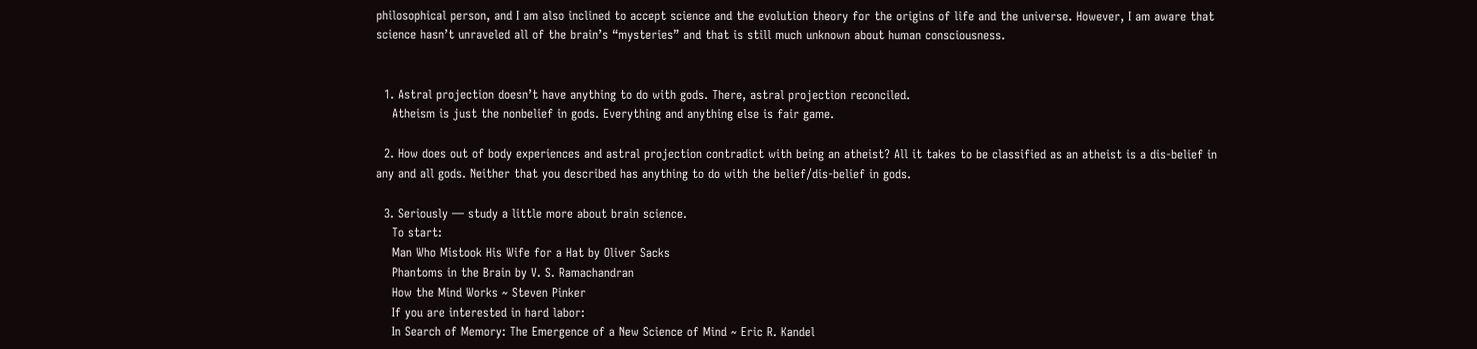philosophical person, and I am also inclined to accept science and the evolution theory for the origins of life and the universe. However, I am aware that science hasn’t unraveled all of the brain’s “mysteries” and that is still much unknown about human consciousness.


  1. Astral projection doesn’t have anything to do with gods. There, astral projection reconciled.
    Atheism is just the nonbelief in gods. Everything and anything else is fair game.

  2. How does out of body experiences and astral projection contradict with being an atheist? All it takes to be classified as an atheist is a dis-belief in any and all gods. Neither that you described has anything to do with the belief/dis-belief in gods.

  3. Seriously — study a little more about brain science.
    To start:
    Man Who Mistook His Wife for a Hat by Oliver Sacks
    Phantoms in the Brain by V. S. Ramachandran
    How the Mind Works ~ Steven Pinker
    If you are interested in hard labor:
    In Search of Memory: The Emergence of a New Science of Mind ~ Eric R. Kandel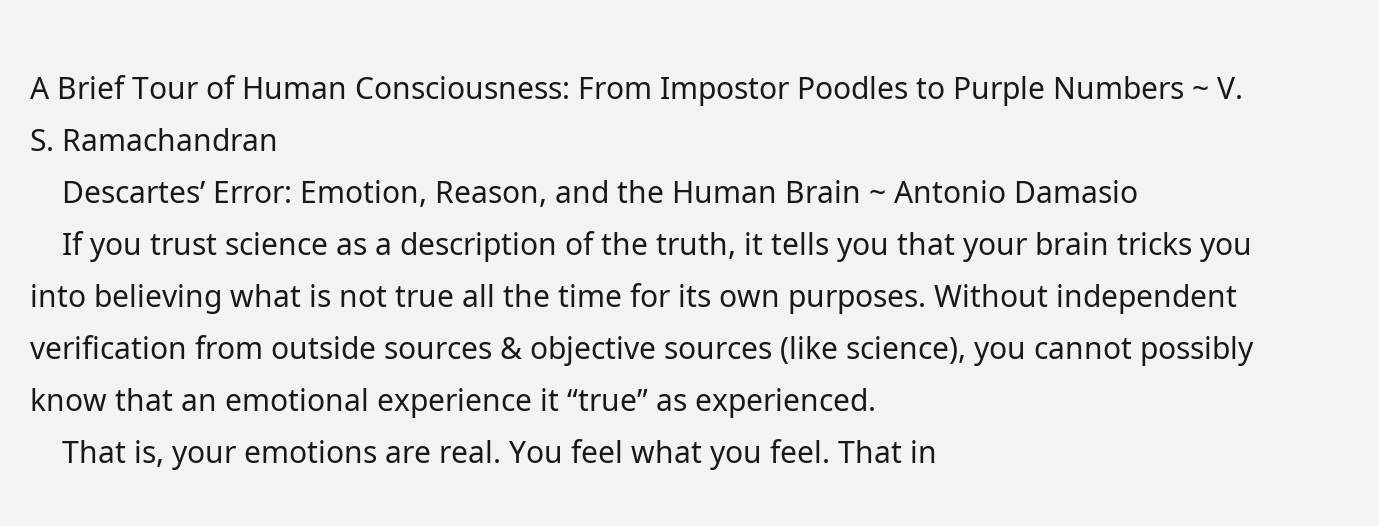A Brief Tour of Human Consciousness: From Impostor Poodles to Purple Numbers ~ V. S. Ramachandran
    Descartes’ Error: Emotion, Reason, and the Human Brain ~ Antonio Damasio
    If you trust science as a description of the truth, it tells you that your brain tricks you into believing what is not true all the time for its own purposes. Without independent verification from outside sources & objective sources (like science), you cannot possibly know that an emotional experience it “true” as experienced.
    That is, your emotions are real. You feel what you feel. That in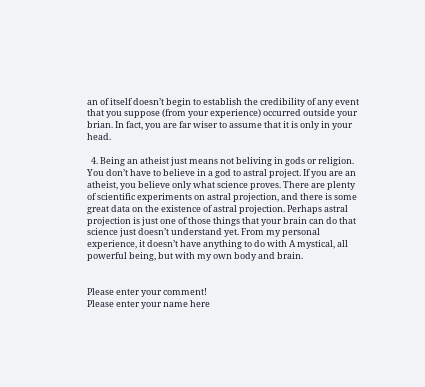an of itself doesn’t begin to establish the credibility of any event that you suppose (from your experience) occurred outside your brian. In fact, you are far wiser to assume that it is only in your head.

  4. Being an atheist just means not beliving in gods or religion. You don’t have to believe in a god to astral project. If you are an atheist, you believe only what science proves. There are plenty of scientific experiments on astral projection, and there is some great data on the existence of astral projection. Perhaps astral projection is just one of those things that your brain can do that science just doesn’t understand yet. From my personal experience, it doesn’t have anything to do with A mystical, all powerful being, but with my own body and brain.


Please enter your comment!
Please enter your name here